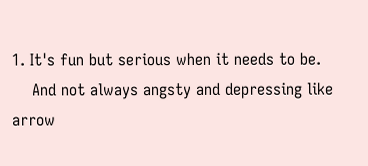1. It's fun but serious when it needs to be.
    And not always angsty and depressing like arrow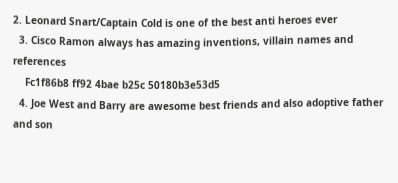2. Leonard Snart/Captain Cold is one of the best anti heroes ever
  3. Cisco Ramon always has amazing inventions, villain names and references
    Fc1f86b8 ff92 4bae b25c 50180b3e53d5
  4. Joe West and Barry are awesome best friends and also adoptive father and son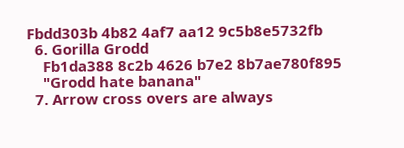Fbdd303b 4b82 4af7 aa12 9c5b8e5732fb
  6. Gorilla Grodd
    Fb1da388 8c2b 4626 b7e2 8b7ae780f895
    "Grodd hate banana"
  7. Arrow cross overs are always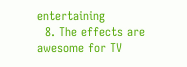entertaining
  8. The effects are awesome for TV